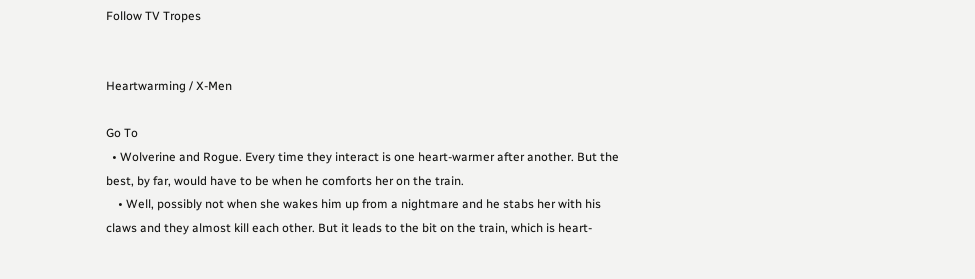Follow TV Tropes


Heartwarming / X-Men

Go To
  • Wolverine and Rogue. Every time they interact is one heart-warmer after another. But the best, by far, would have to be when he comforts her on the train.
    • Well, possibly not when she wakes him up from a nightmare and he stabs her with his claws and they almost kill each other. But it leads to the bit on the train, which is heart-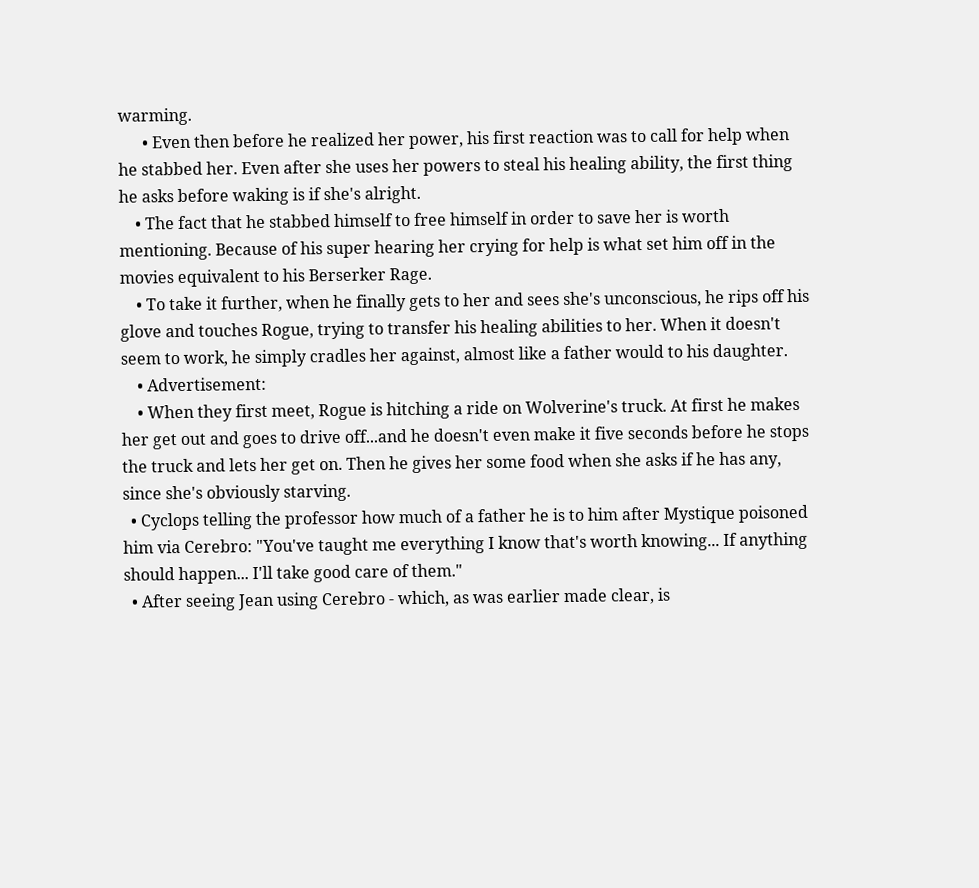warming.
      • Even then before he realized her power, his first reaction was to call for help when he stabbed her. Even after she uses her powers to steal his healing ability, the first thing he asks before waking is if she's alright.
    • The fact that he stabbed himself to free himself in order to save her is worth mentioning. Because of his super hearing her crying for help is what set him off in the movies equivalent to his Berserker Rage.
    • To take it further, when he finally gets to her and sees she's unconscious, he rips off his glove and touches Rogue, trying to transfer his healing abilities to her. When it doesn't seem to work, he simply cradles her against, almost like a father would to his daughter.
    • Advertisement:
    • When they first meet, Rogue is hitching a ride on Wolverine's truck. At first he makes her get out and goes to drive off...and he doesn't even make it five seconds before he stops the truck and lets her get on. Then he gives her some food when she asks if he has any, since she's obviously starving.
  • Cyclops telling the professor how much of a father he is to him after Mystique poisoned him via Cerebro: "You've taught me everything I know that's worth knowing... If anything should happen... I'll take good care of them."
  • After seeing Jean using Cerebro - which, as was earlier made clear, is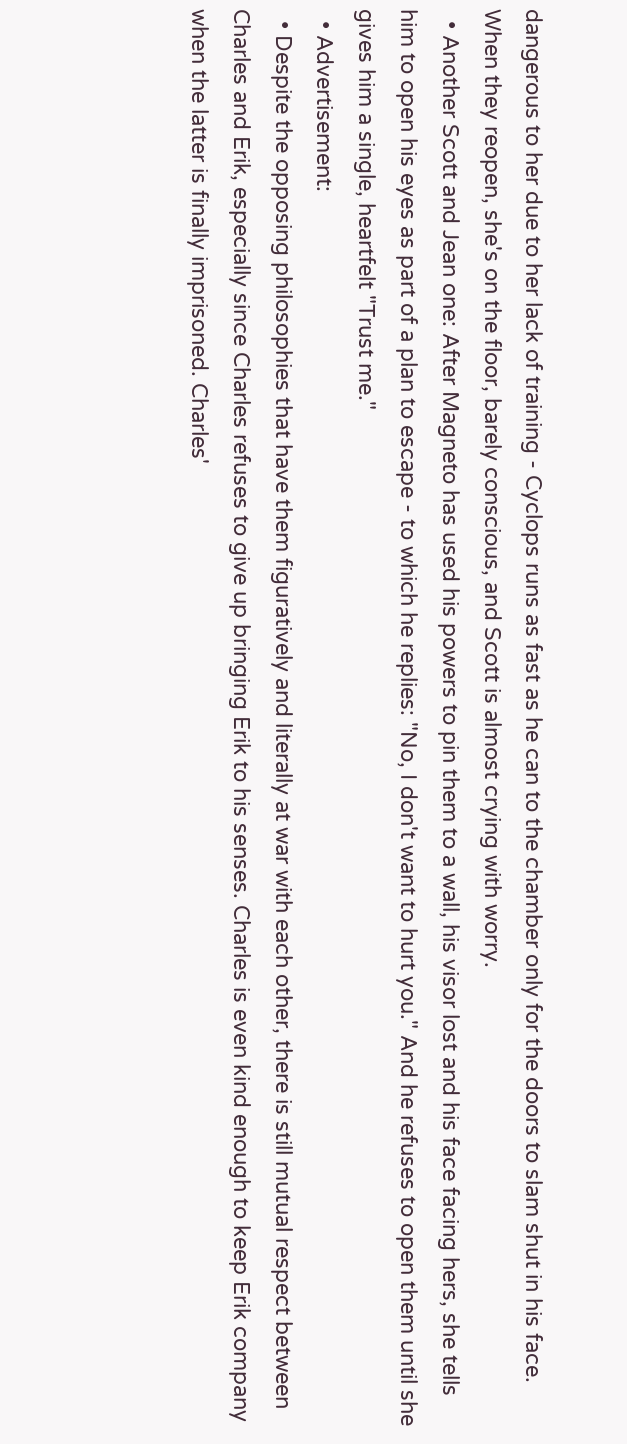dangerous to her due to her lack of training - Cyclops runs as fast as he can to the chamber only for the doors to slam shut in his face. When they reopen, she's on the floor, barely conscious, and Scott is almost crying with worry.
  • Another Scott and Jean one: After Magneto has used his powers to pin them to a wall, his visor lost and his face facing hers, she tells him to open his eyes as part of a plan to escape - to which he replies: "No, I don't want to hurt you." And he refuses to open them until she gives him a single, heartfelt "Trust me."
  • Advertisement:
  • Despite the opposing philosophies that have them figuratively and literally at war with each other, there is still mutual respect between Charles and Erik, especially since Charles refuses to give up bringing Erik to his senses. Charles is even kind enough to keep Erik company when the latter is finally imprisoned. Charles'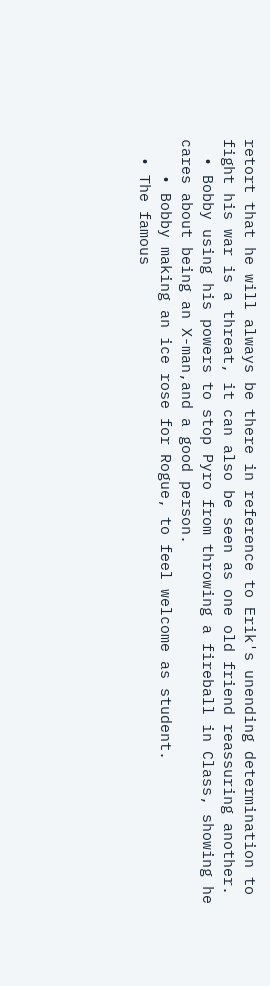retort that he will always be there in reference to Erik's unending determination to fight his war is a threat, it can also be seen as one old friend reassuring another.
  • Bobby using his powers to stop Pyro from throwing a fireball in Class, showing he cares about being an X-man,and a good person.
    • Bobby making an ice rose for Rogue, to feel welcome as student.
  • The famous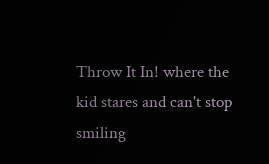Throw It In! where the kid stares and can't stop smiling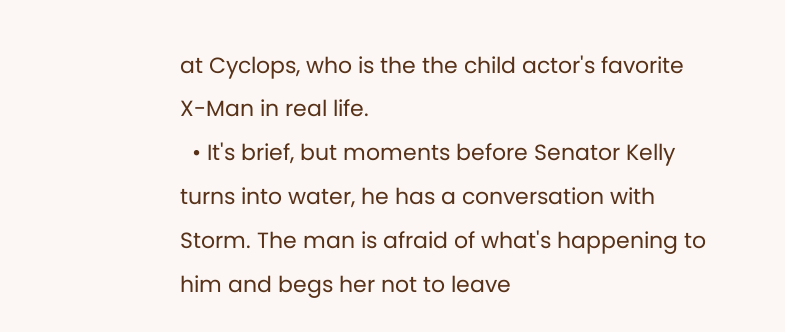at Cyclops, who is the the child actor's favorite X-Man in real life.
  • It's brief, but moments before Senator Kelly turns into water, he has a conversation with Storm. The man is afraid of what's happening to him and begs her not to leave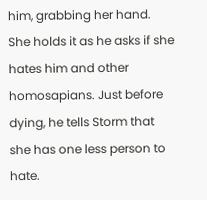him, grabbing her hand. She holds it as he asks if she hates him and other homosapians. Just before dying, he tells Storm that she has one less person to hate.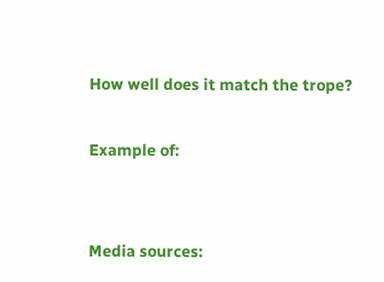How well does it match the trope?

Example of:


Media sources: